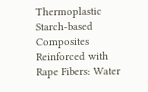Thermoplastic Starch-based Composites Reinforced with Rape Fibers: Water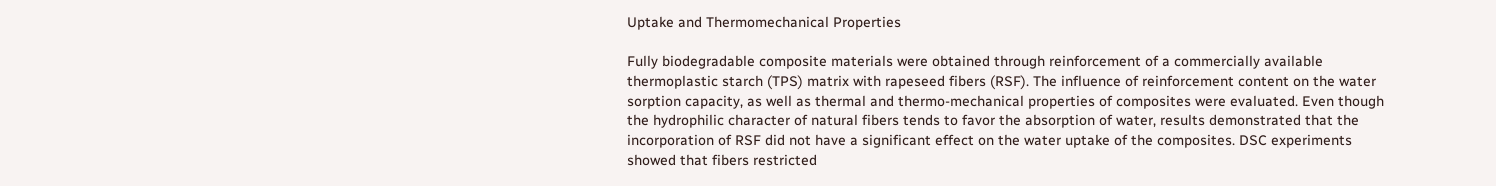Uptake and Thermomechanical Properties

Fully biodegradable composite materials were obtained through reinforcement of a commercially available thermoplastic starch (TPS) matrix with rapeseed fibers (RSF). The influence of reinforcement content on the water sorption capacity, as well as thermal and thermo-mechanical properties of composites were evaluated. Even though the hydrophilic character of natural fibers tends to favor the absorption of water, results demonstrated that the incorporation of RSF did not have a significant effect on the water uptake of the composites. DSC experiments showed that fibers restricted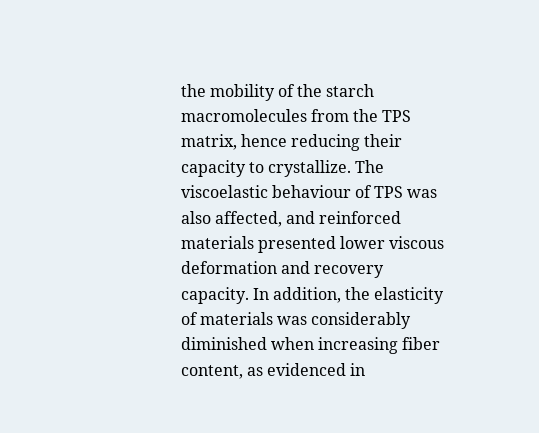the mobility of the starch macromolecules from the TPS matrix, hence reducing their capacity to crystallize. The viscoelastic behaviour of TPS was also affected, and reinforced materials presented lower viscous deformation and recovery capacity. In addition, the elasticity of materials was considerably diminished when increasing fiber content, as evidenced in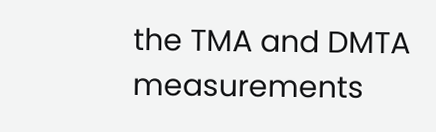the TMA and DMTA measurements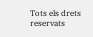Tots els drets reservats